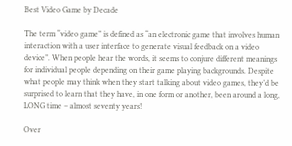Best Video Game by Decade

The term “video game” is defined as “an electronic game that involves human interaction with a user interface to generate visual feedback on a video device”. When people hear the words, it seems to conjure different meanings for individual people depending on their game playing backgrounds. Despite what people may think when they start talking about video games, they’d be surprised to learn that they have, in one form or another, been around a long, LONG time – almost seventy years!

Over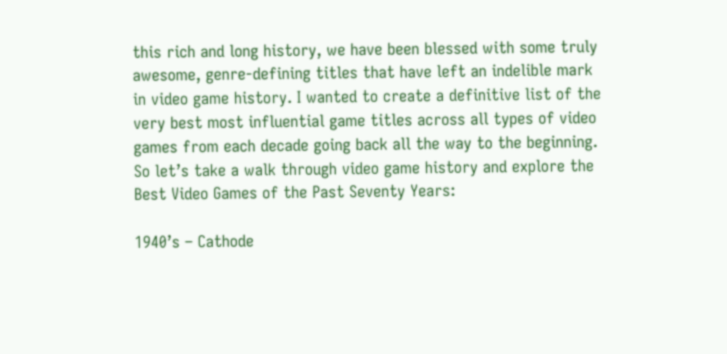this rich and long history, we have been blessed with some truly awesome, genre-defining titles that have left an indelible mark in video game history. I wanted to create a definitive list of the very best most influential game titles across all types of video games from each decade going back all the way to the beginning. So let’s take a walk through video game history and explore the Best Video Games of the Past Seventy Years:

1940’s – Cathode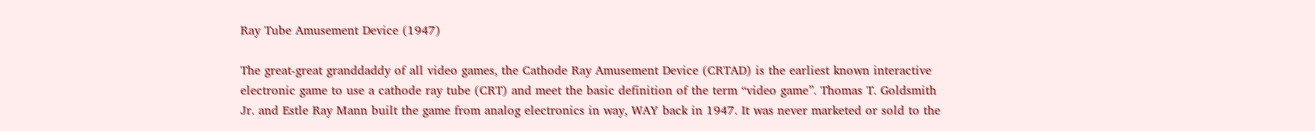Ray Tube Amusement Device (1947)

The great-great granddaddy of all video games, the Cathode Ray Amusement Device (CRTAD) is the earliest known interactive electronic game to use a cathode ray tube (CRT) and meet the basic definition of the term “video game”. Thomas T. Goldsmith Jr. and Estle Ray Mann built the game from analog electronics in way, WAY back in 1947. It was never marketed or sold to the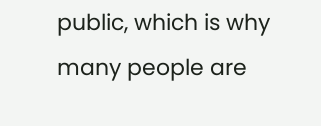public, which is why many people are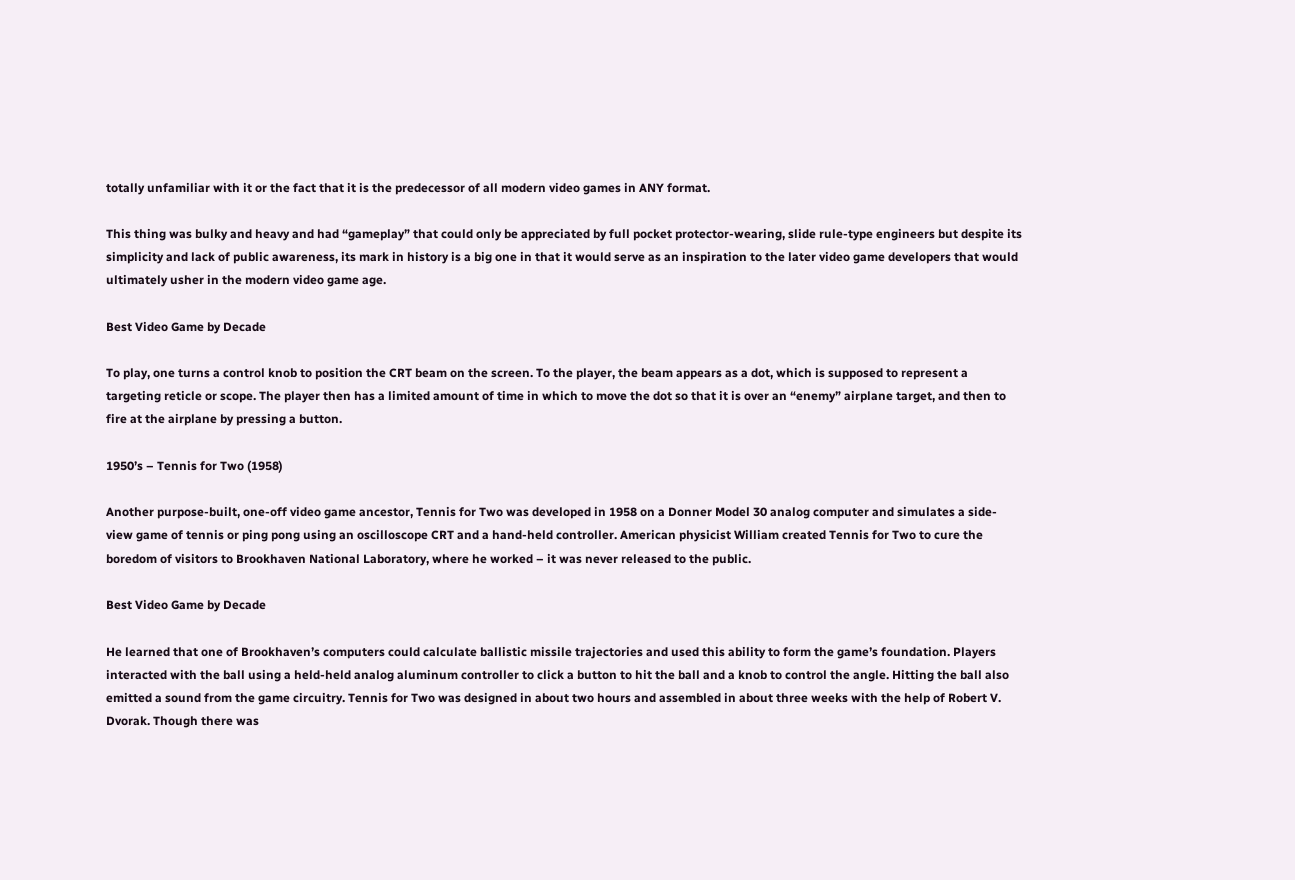totally unfamiliar with it or the fact that it is the predecessor of all modern video games in ANY format.

This thing was bulky and heavy and had “gameplay” that could only be appreciated by full pocket protector-wearing, slide rule-type engineers but despite its simplicity and lack of public awareness, its mark in history is a big one in that it would serve as an inspiration to the later video game developers that would ultimately usher in the modern video game age.

Best Video Game by Decade

To play, one turns a control knob to position the CRT beam on the screen. To the player, the beam appears as a dot, which is supposed to represent a targeting reticle or scope. The player then has a limited amount of time in which to move the dot so that it is over an “enemy” airplane target, and then to fire at the airplane by pressing a button.

1950’s – Tennis for Two (1958)

Another purpose-built, one-off video game ancestor, Tennis for Two was developed in 1958 on a Donner Model 30 analog computer and simulates a side-view game of tennis or ping pong using an oscilloscope CRT and a hand-held controller. American physicist William created Tennis for Two to cure the boredom of visitors to Brookhaven National Laboratory, where he worked – it was never released to the public.

Best Video Game by Decade

He learned that one of Brookhaven’s computers could calculate ballistic missile trajectories and used this ability to form the game’s foundation. Players interacted with the ball using a held-held analog aluminum controller to click a button to hit the ball and a knob to control the angle. Hitting the ball also emitted a sound from the game circuitry. Tennis for Two was designed in about two hours and assembled in about three weeks with the help of Robert V. Dvorak. Though there was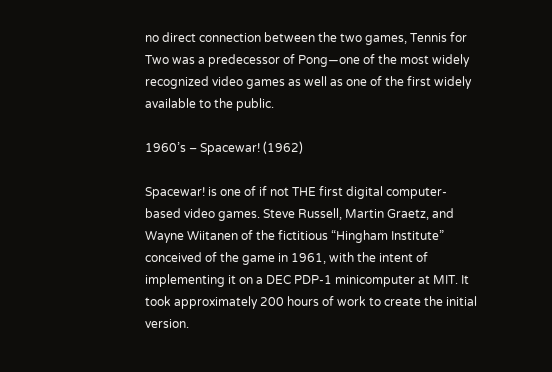no direct connection between the two games, Tennis for Two was a predecessor of Pong—one of the most widely recognized video games as well as one of the first widely available to the public.

1960’s – Spacewar! (1962)

Spacewar! is one of if not THE first digital computer-based video games. Steve Russell, Martin Graetz, and Wayne Wiitanen of the fictitious “Hingham Institute” conceived of the game in 1961, with the intent of implementing it on a DEC PDP-1 minicomputer at MIT. It took approximately 200 hours of work to create the initial version.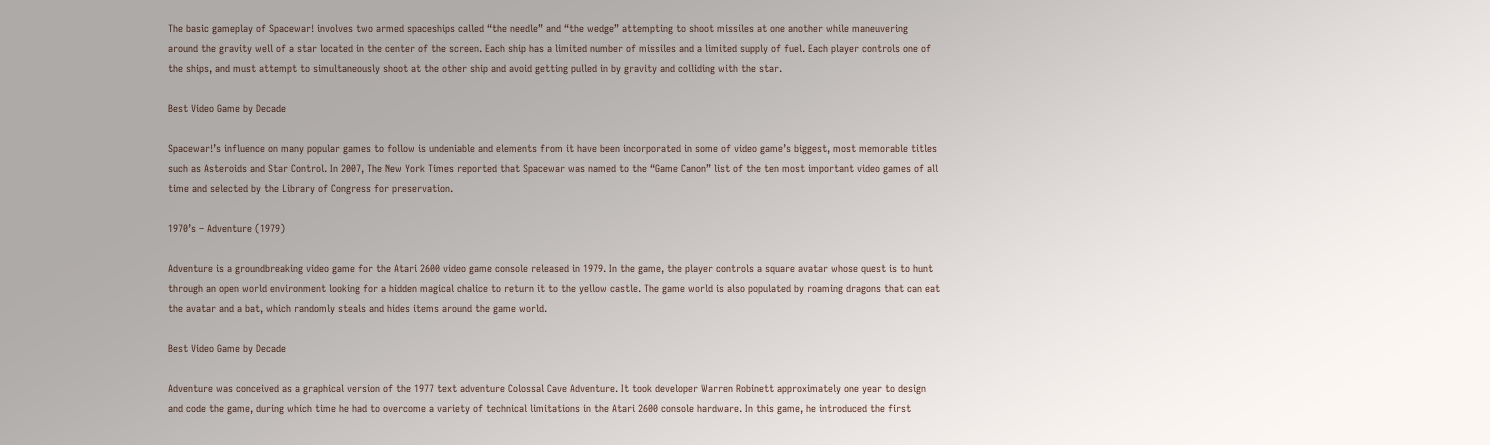The basic gameplay of Spacewar! involves two armed spaceships called “the needle” and “the wedge” attempting to shoot missiles at one another while maneuvering around the gravity well of a star located in the center of the screen. Each ship has a limited number of missiles and a limited supply of fuel. Each player controls one of the ships, and must attempt to simultaneously shoot at the other ship and avoid getting pulled in by gravity and colliding with the star.

Best Video Game by Decade

Spacewar!’s influence on many popular games to follow is undeniable and elements from it have been incorporated in some of video game’s biggest, most memorable titles such as Asteroids and Star Control. In 2007, The New York Times reported that Spacewar was named to the “Game Canon” list of the ten most important video games of all time and selected by the Library of Congress for preservation.

1970’s – Adventure (1979)

Adventure is a groundbreaking video game for the Atari 2600 video game console released in 1979. In the game, the player controls a square avatar whose quest is to hunt through an open world environment looking for a hidden magical chalice to return it to the yellow castle. The game world is also populated by roaming dragons that can eat the avatar and a bat, which randomly steals and hides items around the game world.

Best Video Game by Decade

Adventure was conceived as a graphical version of the 1977 text adventure Colossal Cave Adventure. It took developer Warren Robinett approximately one year to design and code the game, during which time he had to overcome a variety of technical limitations in the Atari 2600 console hardware. In this game, he introduced the first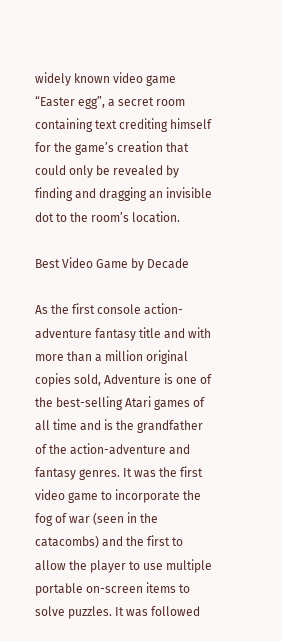widely known video game “Easter egg”, a secret room containing text crediting himself for the game’s creation that could only be revealed by finding and dragging an invisible dot to the room’s location.

Best Video Game by Decade

As the first console action-adventure fantasy title and with more than a million original copies sold, Adventure is one of the best-selling Atari games of all time and is the grandfather of the action-adventure and fantasy genres. It was the first video game to incorporate the fog of war (seen in the catacombs) and the first to allow the player to use multiple portable on-screen items to solve puzzles. It was followed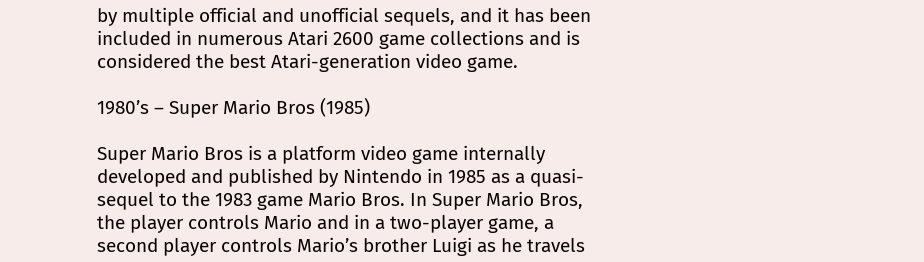by multiple official and unofficial sequels, and it has been included in numerous Atari 2600 game collections and is considered the best Atari-generation video game.

1980’s – Super Mario Bros (1985)

Super Mario Bros is a platform video game internally developed and published by Nintendo in 1985 as a quasi-sequel to the 1983 game Mario Bros. In Super Mario Bros, the player controls Mario and in a two-player game, a second player controls Mario’s brother Luigi as he travels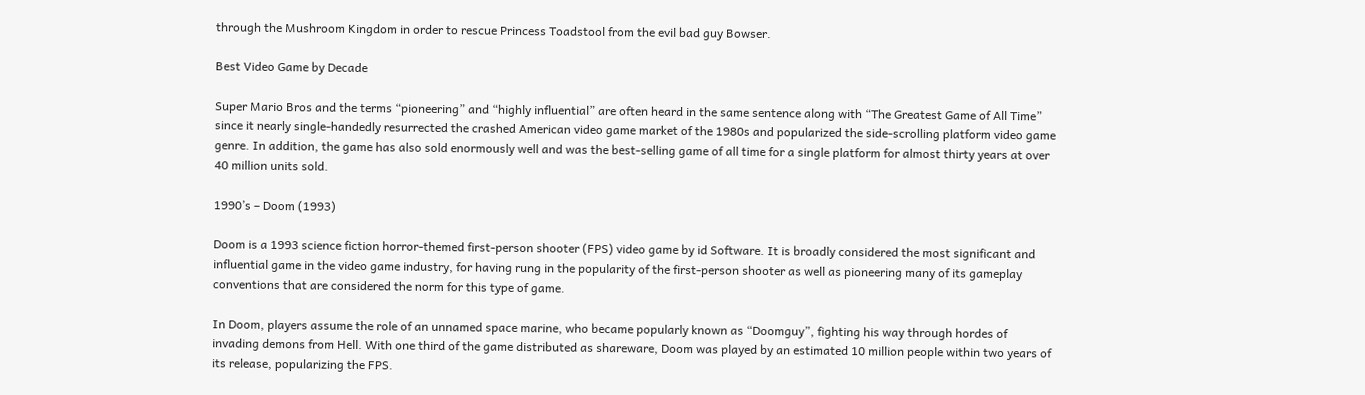through the Mushroom Kingdom in order to rescue Princess Toadstool from the evil bad guy Bowser.

Best Video Game by Decade

Super Mario Bros and the terms “pioneering” and “highly influential” are often heard in the same sentence along with “The Greatest Game of All Time” since it nearly single-handedly resurrected the crashed American video game market of the 1980s and popularized the side-scrolling platform video game genre. In addition, the game has also sold enormously well and was the best-selling game of all time for a single platform for almost thirty years at over 40 million units sold.

1990’s – Doom (1993)

Doom is a 1993 science fiction horror-themed first-person shooter (FPS) video game by id Software. It is broadly considered the most significant and influential game in the video game industry, for having rung in the popularity of the first-person shooter as well as pioneering many of its gameplay conventions that are considered the norm for this type of game.

In Doom, players assume the role of an unnamed space marine, who became popularly known as “Doomguy”, fighting his way through hordes of invading demons from Hell. With one third of the game distributed as shareware, Doom was played by an estimated 10 million people within two years of its release, popularizing the FPS.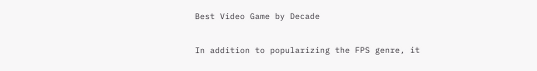Best Video Game by Decade

In addition to popularizing the FPS genre, it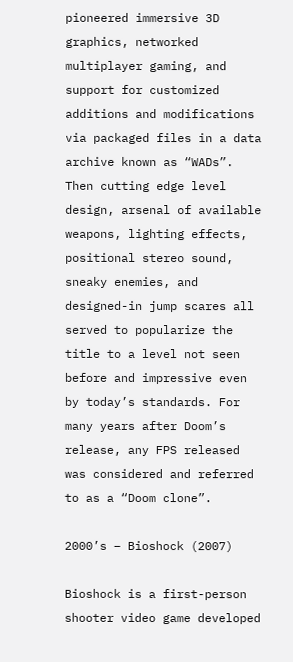pioneered immersive 3D graphics, networked multiplayer gaming, and support for customized additions and modifications via packaged files in a data archive known as “WADs”. Then cutting edge level design, arsenal of available weapons, lighting effects, positional stereo sound, sneaky enemies, and designed-in jump scares all served to popularize the title to a level not seen before and impressive even by today’s standards. For many years after Doom’s release, any FPS released was considered and referred to as a “Doom clone”.

2000’s – Bioshock (2007)

Bioshock is a first-person shooter video game developed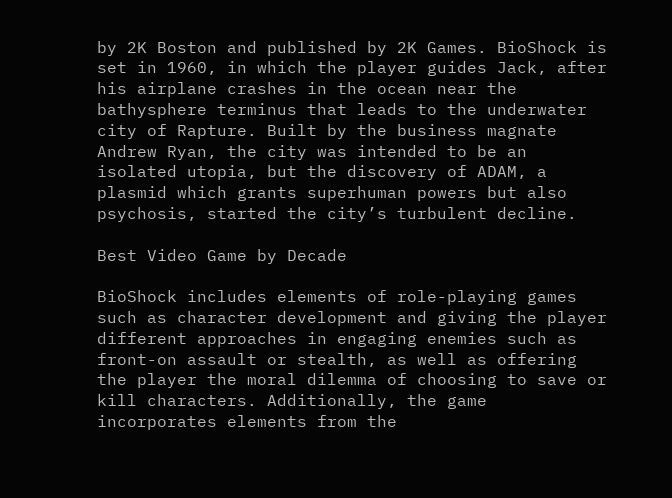by 2K Boston and published by 2K Games. BioShock is set in 1960, in which the player guides Jack, after his airplane crashes in the ocean near the bathysphere terminus that leads to the underwater city of Rapture. Built by the business magnate Andrew Ryan, the city was intended to be an isolated utopia, but the discovery of ADAM, a plasmid which grants superhuman powers but also psychosis, started the city’s turbulent decline.

Best Video Game by Decade

BioShock includes elements of role-playing games such as character development and giving the player different approaches in engaging enemies such as front-on assault or stealth, as well as offering the player the moral dilemma of choosing to save or kill characters. Additionally, the game incorporates elements from the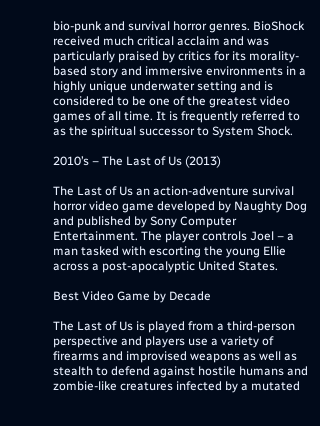bio-punk and survival horror genres. BioShock received much critical acclaim and was particularly praised by critics for its morality-based story and immersive environments in a highly unique underwater setting and is considered to be one of the greatest video games of all time. It is frequently referred to as the spiritual successor to System Shock.

2010’s – The Last of Us (2013)

The Last of Us an action-adventure survival horror video game developed by Naughty Dog and published by Sony Computer Entertainment. The player controls Joel – a man tasked with escorting the young Ellie across a post-apocalyptic United States.

Best Video Game by Decade

The Last of Us is played from a third-person perspective and players use a variety of firearms and improvised weapons as well as stealth to defend against hostile humans and zombie-like creatures infected by a mutated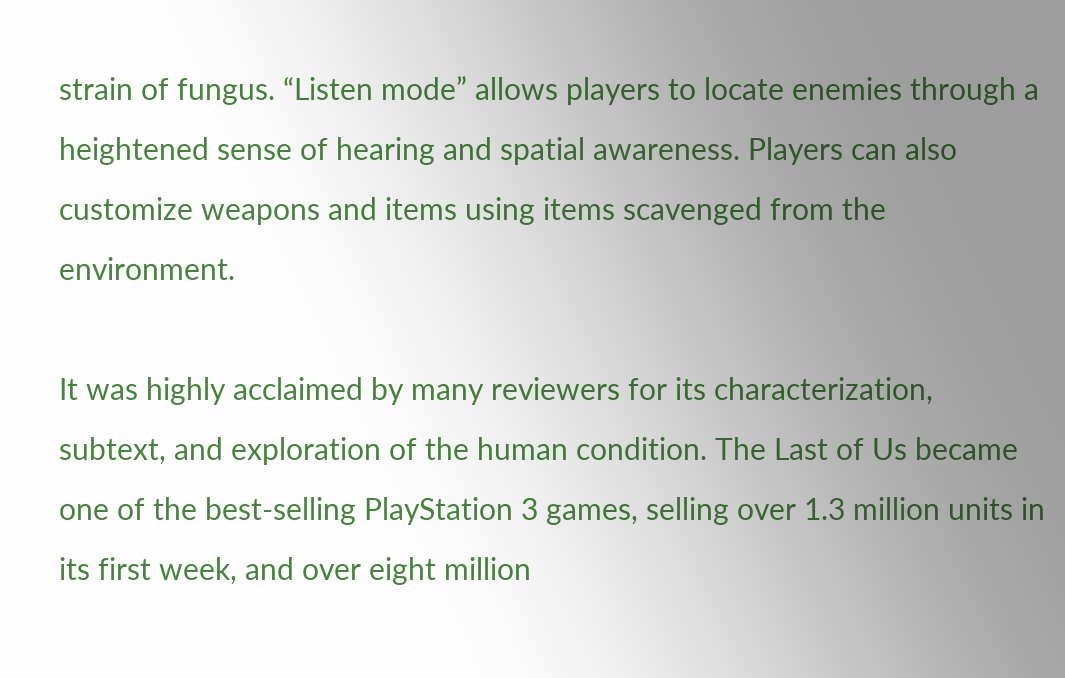strain of fungus. “Listen mode” allows players to locate enemies through a heightened sense of hearing and spatial awareness. Players can also customize weapons and items using items scavenged from the environment.

It was highly acclaimed by many reviewers for its characterization, subtext, and exploration of the human condition. The Last of Us became one of the best-selling PlayStation 3 games, selling over 1.3 million units in its first week, and over eight million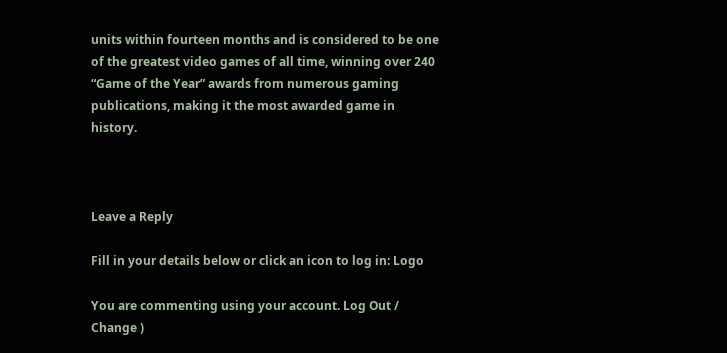units within fourteen months and is considered to be one of the greatest video games of all time, winning over 240 “Game of the Year” awards from numerous gaming publications, making it the most awarded game in history.



Leave a Reply

Fill in your details below or click an icon to log in: Logo

You are commenting using your account. Log Out /  Change )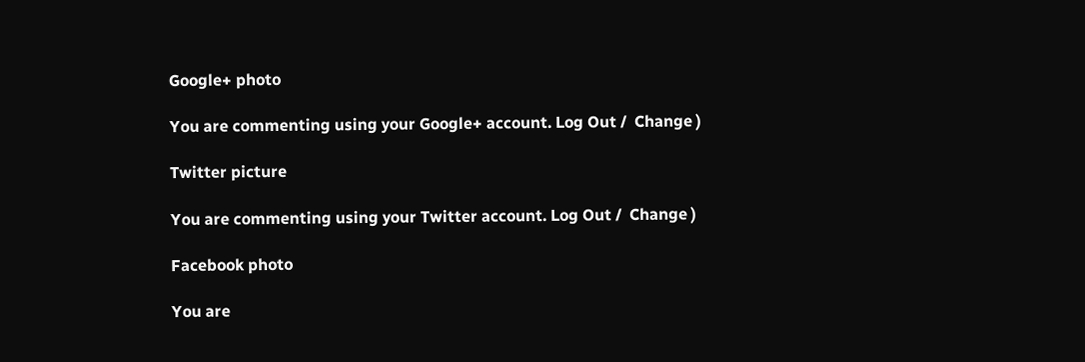Google+ photo

You are commenting using your Google+ account. Log Out /  Change )

Twitter picture

You are commenting using your Twitter account. Log Out /  Change )

Facebook photo

You are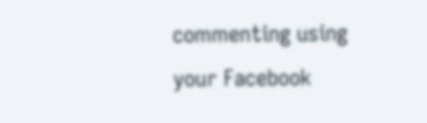commenting using your Facebook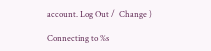account. Log Out /  Change )

Connecting to %s